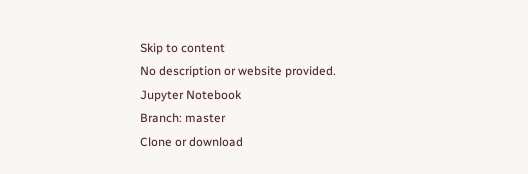Skip to content
No description or website provided.
Jupyter Notebook
Branch: master
Clone or download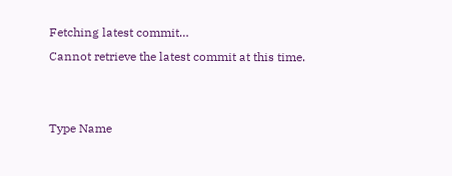Fetching latest commit…
Cannot retrieve the latest commit at this time.


Type Name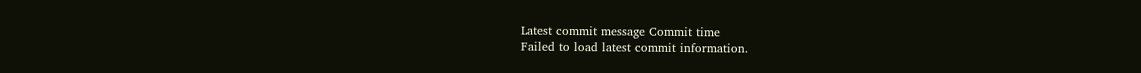Latest commit message Commit time
Failed to load latest commit information.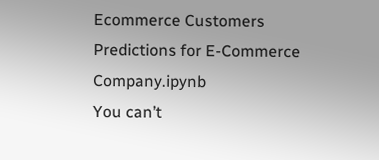Ecommerce Customers
Predictions for E-Commerce Company.ipynb
You can’t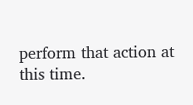perform that action at this time.